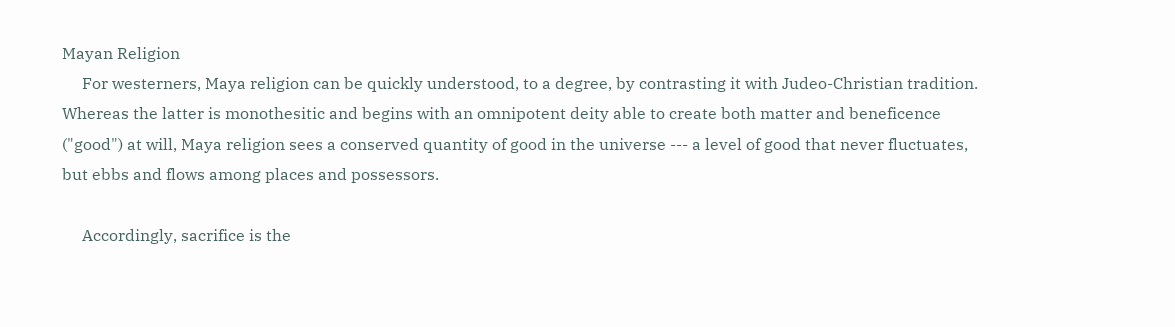Mayan Religion
     For westerners, Maya religion can be quickly understood, to a degree, by contrasting it with Judeo-Christian tradition. Whereas the latter is monothesitic and begins with an omnipotent deity able to create both matter and beneficence ("good") at will, Maya religion sees a conserved quantity of good in the universe --- a level of good that never fluctuates, but ebbs and flows among places and possessors.

     Accordingly, sacrifice is the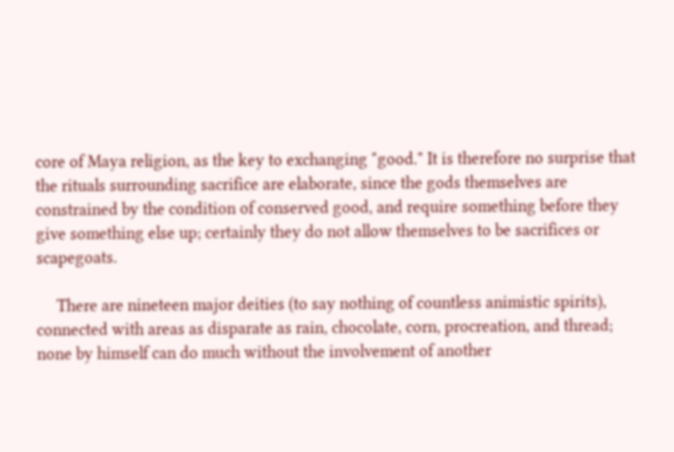core of Maya religion, as the key to exchanging "good." It is therefore no surprise that the rituals surrounding sacrifice are elaborate, since the gods themselves are constrained by the condition of conserved good, and require something before they give something else up; certainly they do not allow themselves to be sacrifices or scapegoats.

     There are nineteen major deities (to say nothing of countless animistic spirits), connected with areas as disparate as rain, chocolate, corn, procreation, and thread; none by himself can do much without the involvement of another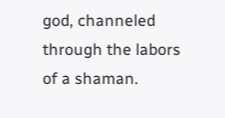god, channeled through the labors of a shaman.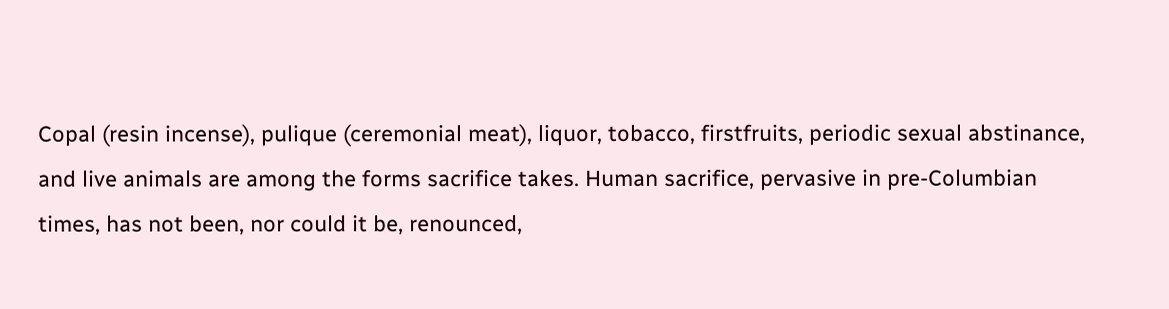Copal (resin incense), pulique (ceremonial meat), liquor, tobacco, firstfruits, periodic sexual abstinance, and live animals are among the forms sacrifice takes. Human sacrifice, pervasive in pre-Columbian times, has not been, nor could it be, renounced,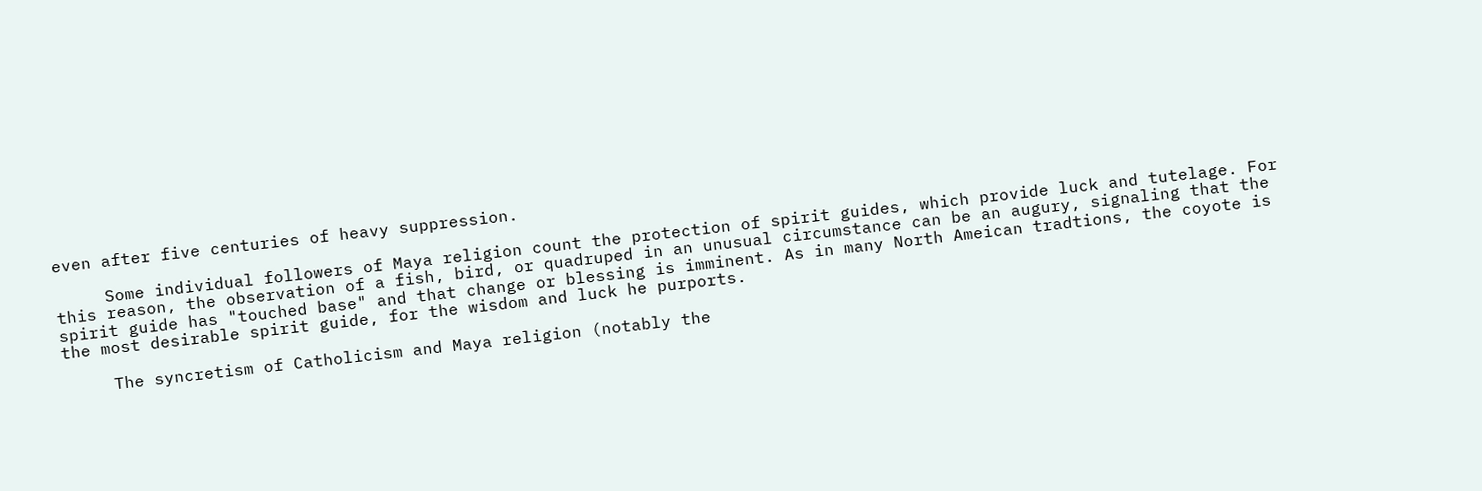even after five centuries of heavy suppression.

     Some individual followers of Maya religion count the protection of spirit guides, which provide luck and tutelage. For this reason, the observation of a fish, bird, or quadruped in an unusual circumstance can be an augury, signaling that the spirit guide has "touched base" and that change or blessing is imminent. As in many North Ameican tradtions, the coyote is the most desirable spirit guide, for the wisdom and luck he purports.

     The syncretism of Catholicism and Maya religion (notably the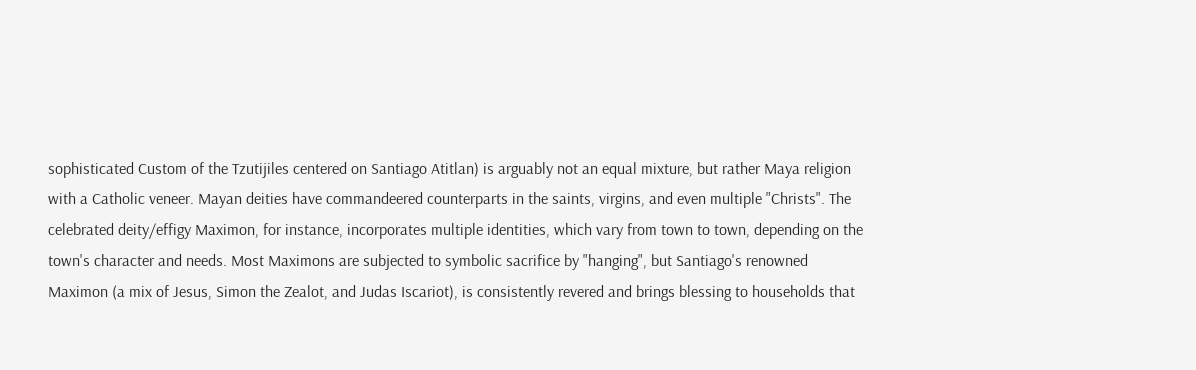sophisticated Custom of the Tzutijiles centered on Santiago Atitlan) is arguably not an equal mixture, but rather Maya religion with a Catholic veneer. Mayan deities have commandeered counterparts in the saints, virgins, and even multiple "Christs". The celebrated deity/effigy Maximon, for instance, incorporates multiple identities, which vary from town to town, depending on the town's character and needs. Most Maximons are subjected to symbolic sacrifice by "hanging", but Santiago's renowned Maximon (a mix of Jesus, Simon the Zealot, and Judas Iscariot), is consistently revered and brings blessing to households that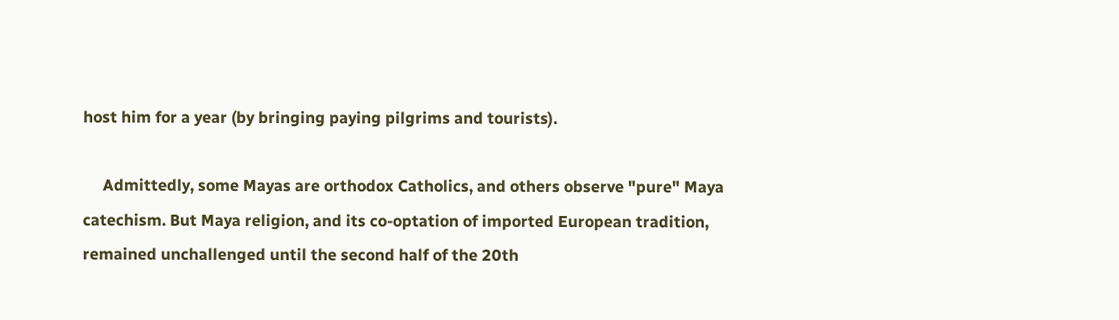host him for a year (by bringing paying pilgrims and tourists).

     Admittedly, some Mayas are orthodox Catholics, and others observe "pure" Maya catechism. But Maya religion, and its co-optation of imported European tradition, remained unchallenged until the second half of the 20th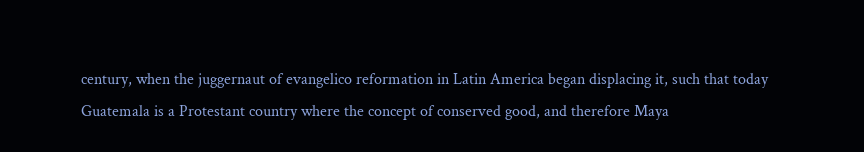century, when the juggernaut of evangelico reformation in Latin America began displacing it, such that today Guatemala is a Protestant country where the concept of conserved good, and therefore Maya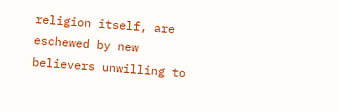religion itself, are eschewed by new believers unwilling to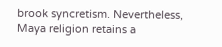brook syncretism. Nevertheless, Maya religion retains a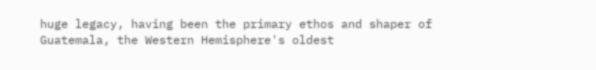huge legacy, having been the primary ethos and shaper of Guatemala, the Western Hemisphere's oldest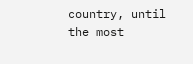country, until the most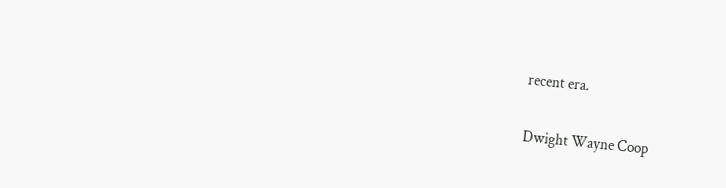recent era.

Dwight Wayne Coop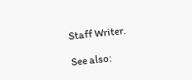Staff Writer.

See also: